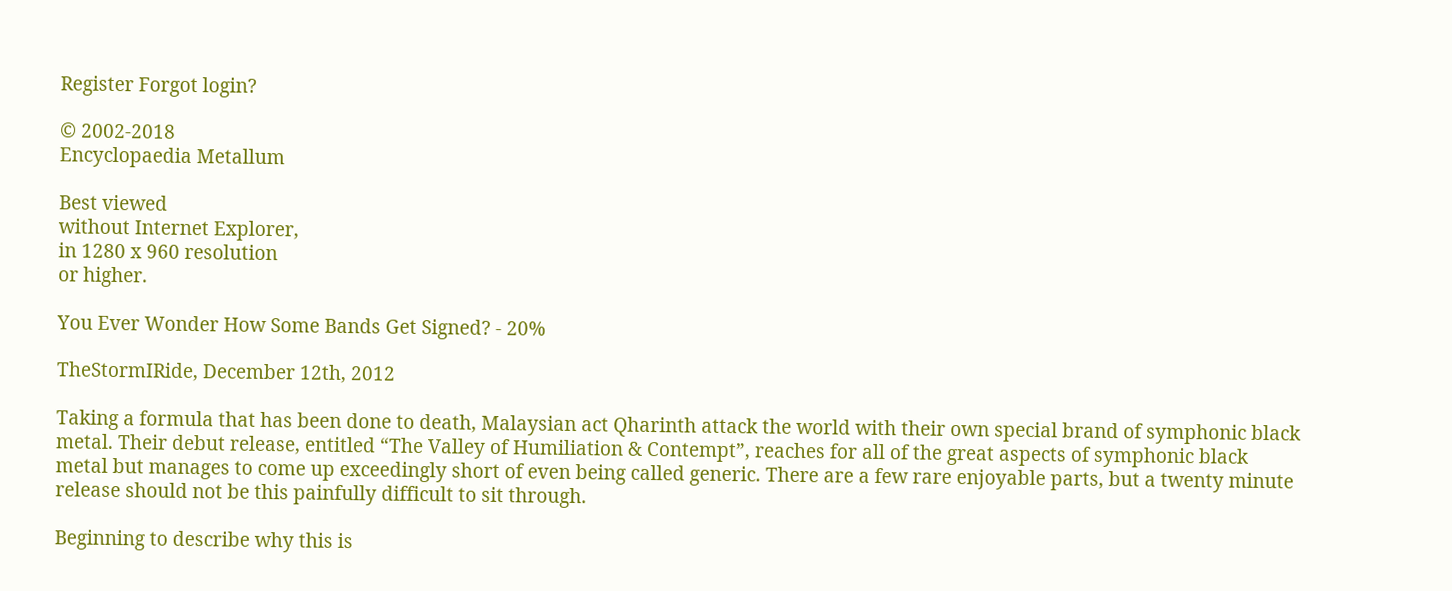Register Forgot login?

© 2002-2018
Encyclopaedia Metallum

Best viewed
without Internet Explorer,
in 1280 x 960 resolution
or higher.

You Ever Wonder How Some Bands Get Signed? - 20%

TheStormIRide, December 12th, 2012

Taking a formula that has been done to death, Malaysian act Qharinth attack the world with their own special brand of symphonic black metal. Their debut release, entitled “The Valley of Humiliation & Contempt”, reaches for all of the great aspects of symphonic black metal but manages to come up exceedingly short of even being called generic. There are a few rare enjoyable parts, but a twenty minute release should not be this painfully difficult to sit through.

Beginning to describe why this is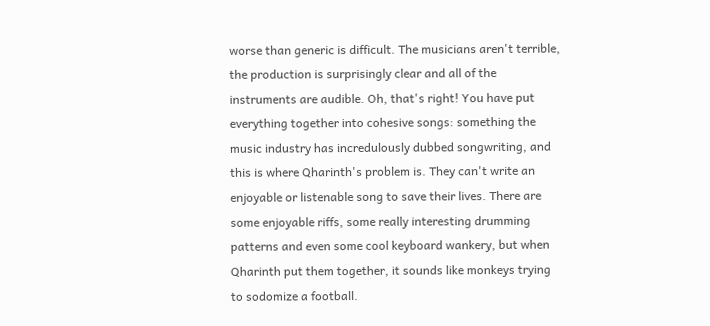worse than generic is difficult. The musicians aren't terrible, the production is surprisingly clear and all of the instruments are audible. Oh, that's right! You have put everything together into cohesive songs: something the music industry has incredulously dubbed songwriting, and this is where Qharinth's problem is. They can't write an enjoyable or listenable song to save their lives. There are some enjoyable riffs, some really interesting drumming patterns and even some cool keyboard wankery, but when Qharinth put them together, it sounds like monkeys trying to sodomize a football.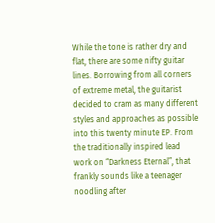While the tone is rather dry and flat, there are some nifty guitar lines. Borrowing from all corners of extreme metal, the guitarist decided to cram as many different styles and approaches as possible into this twenty minute EP. From the traditionally inspired lead work on “Darkness Eternal”, that frankly sounds like a teenager noodling after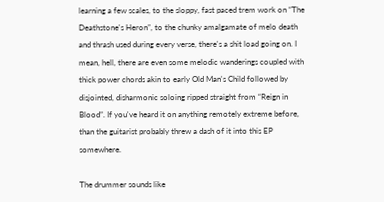learning a few scales, to the sloppy, fast paced trem work on “The Deathstone's Heron”, to the chunky amalgamate of melo death and thrash used during every verse, there's a shit load going on. I mean, hell, there are even some melodic wanderings coupled with thick power chords akin to early Old Man's Child followed by disjointed, disharmonic soloing ripped straight from “Reign in Blood”. If you've heard it on anything remotely extreme before, than the guitarist probably threw a dash of it into this EP somewhere.

The drummer sounds like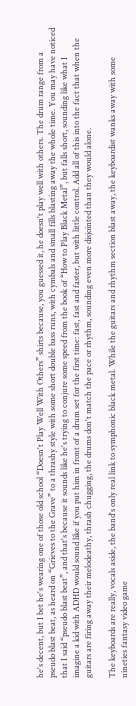he's decent, but I bet he's wearing one of those old school “Doesn't Play Well With Others” shirts because, you guessed it, he doesn't play well with others. The drum range from a pseudo blast beat, as heard on “Grieves to the Grave” to a thrashy style with some short double bass runs, with cymbals and small fills blasting away the whole time. You may have noticed that I said “pseudo blast beat”, and that's because it sounds like he's trying to conjure some speed from the book of “How to Play Black Metal”, but falls short, sounding like what I imagine a kid with ADHD would sound like if you put him in front of a drum set for the first time: fast, fast and faster, but with little control. Add all of this into the fact that when the guitars are firing away their melodeathy, thrash chugging, the drums don't match the pace or rhythm, sounding even more disjointed than they would alone.

The keyboards are really, vocals aside, the band's only real link to symphonic black metal. While the guitars and rhythm section blast away, the keyboardist wanks away with some nineties fantasy video game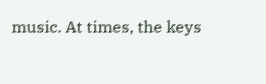music. At times, the keys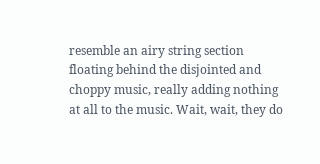resemble an airy string section floating behind the disjointed and choppy music, really adding nothing at all to the music. Wait, wait, they do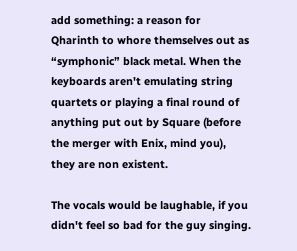add something: a reason for Qharinth to whore themselves out as “symphonic” black metal. When the keyboards aren't emulating string quartets or playing a final round of anything put out by Square (before the merger with Enix, mind you), they are non existent.

The vocals would be laughable, if you didn't feel so bad for the guy singing.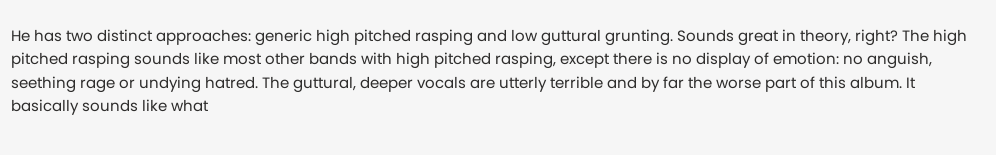He has two distinct approaches: generic high pitched rasping and low guttural grunting. Sounds great in theory, right? The high pitched rasping sounds like most other bands with high pitched rasping, except there is no display of emotion: no anguish, seething rage or undying hatred. The guttural, deeper vocals are utterly terrible and by far the worse part of this album. It basically sounds like what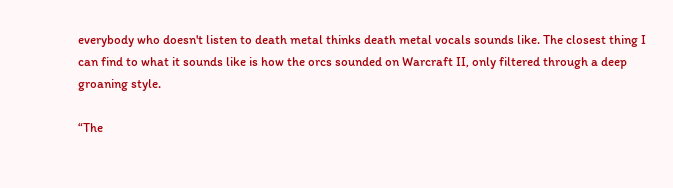everybody who doesn't listen to death metal thinks death metal vocals sounds like. The closest thing I can find to what it sounds like is how the orcs sounded on Warcraft II, only filtered through a deep groaning style.

“The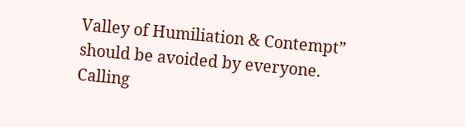Valley of Humiliation & Contempt” should be avoided by everyone. Calling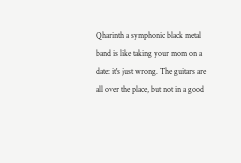Qharinth a symphonic black metal band is like taking your mom on a date: it's just wrong. The guitars are all over the place, but not in a good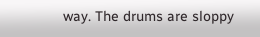way. The drums are sloppy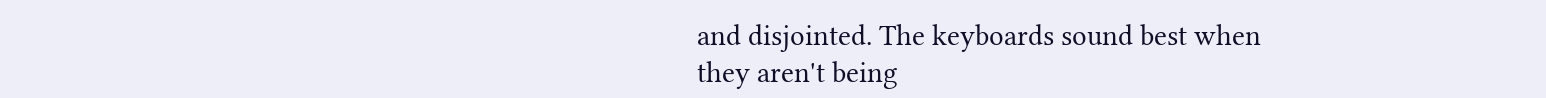and disjointed. The keyboards sound best when they aren't being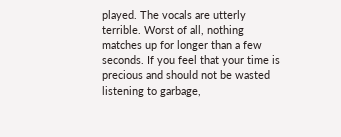played. The vocals are utterly terrible. Worst of all, nothing matches up for longer than a few seconds. If you feel that your time is precious and should not be wasted listening to garbage,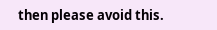then please avoid this.